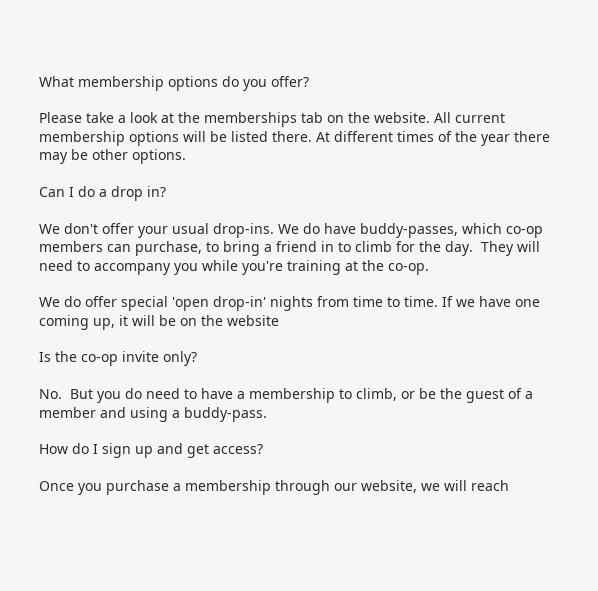What membership options do you offer?

Please take a look at the memberships tab on the website. All current membership options will be listed there. At different times of the year there may be other options.

Can I do a drop in?

We don't offer your usual drop-ins. We do have buddy-passes, which co-op members can purchase, to bring a friend in to climb for the day.  They will need to accompany you while you're training at the co-op.

We do offer special 'open drop-in' nights from time to time. If we have one coming up, it will be on the website

Is the co-op invite only?

No.  But you do need to have a membership to climb, or be the guest of a member and using a buddy-pass.

How do I sign up and get access?

Once you purchase a membership through our website, we will reach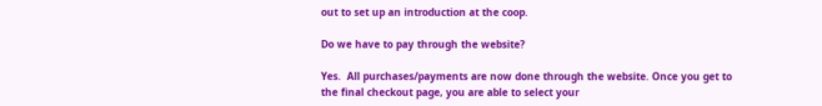out to set up an introduction at the coop.

Do we have to pay through the website?

Yes.  All purchases/payments are now done through the website. Once you get to the final checkout page, you are able to select your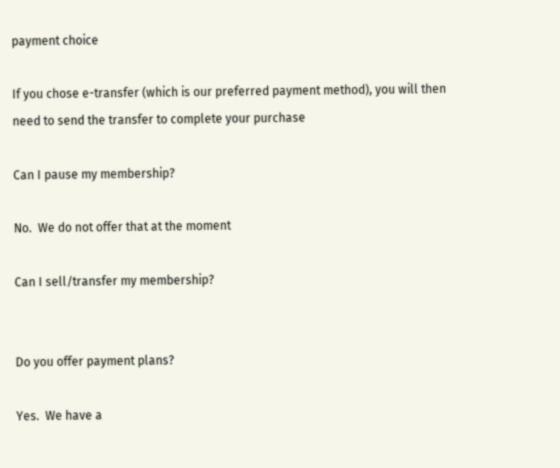payment choice

If you chose e-transfer (which is our preferred payment method), you will then need to send the transfer to complete your purchase

Can I pause my membership?

No.  We do not offer that at the moment

Can I sell/transfer my membership?


Do you offer payment plans?

Yes.  We have a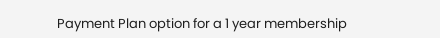Payment Plan option for a 1 year membership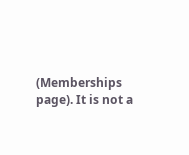(Memberships page). It is not a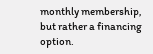monthly membership, but rather a financing option.